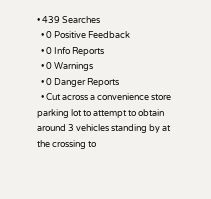• 439 Searches
  • 0 Positive Feedback
  • 0 Info Reports
  • 0 Warnings
  • 0 Danger Reports
  • Cut across a convenience store parking lot to attempt to obtain around 3 vehicles standing by at the crossing to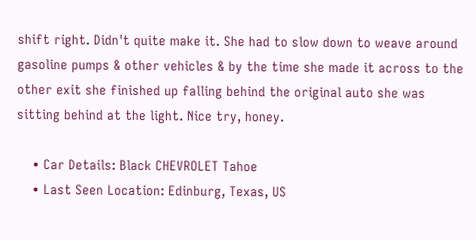shift right. Didn't quite make it. She had to slow down to weave around gasoline pumps & other vehicles & by the time she made it across to the other exit she finished up falling behind the original auto she was sitting behind at the light. Nice try, honey.

    • Car Details: Black CHEVROLET Tahoe
    • Last Seen Location: Edinburg, Texas, US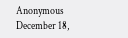Anonymous December 18,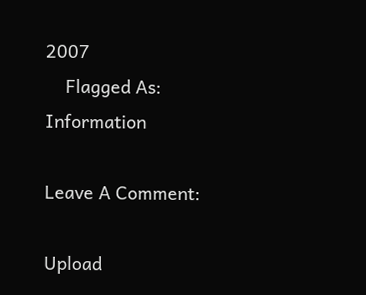2007
    Flagged As: Information

Leave A Comment:

Upload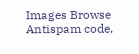Images Browse
Antispam code,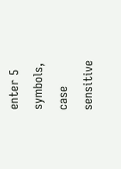enter 5 symbols, case sensitive